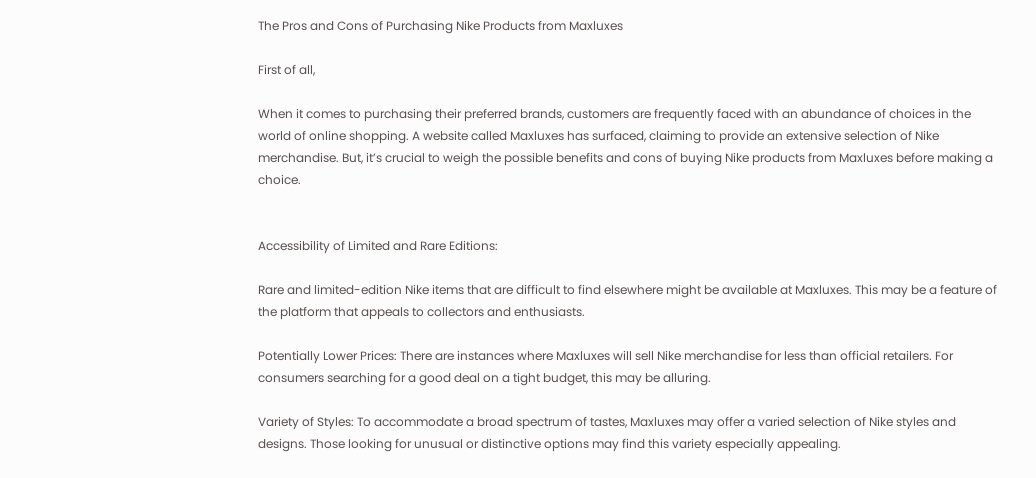The Pros and Cons of Purchasing Nike Products from Maxluxes

First of all,

When it comes to purchasing their preferred brands, customers are frequently faced with an abundance of choices in the world of online shopping. A website called Maxluxes has surfaced, claiming to provide an extensive selection of Nike merchandise. But, it’s crucial to weigh the possible benefits and cons of buying Nike products from Maxluxes before making a choice.


Accessibility of Limited and Rare Editions:

Rare and limited-edition Nike items that are difficult to find elsewhere might be available at Maxluxes. This may be a feature of the platform that appeals to collectors and enthusiasts.

Potentially Lower Prices: There are instances where Maxluxes will sell Nike merchandise for less than official retailers. For consumers searching for a good deal on a tight budget, this may be alluring.

Variety of Styles: To accommodate a broad spectrum of tastes, Maxluxes may offer a varied selection of Nike styles and designs. Those looking for unusual or distinctive options may find this variety especially appealing.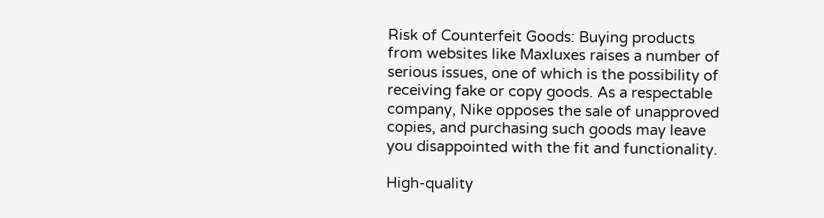Risk of Counterfeit Goods: Buying products from websites like Maxluxes raises a number of serious issues, one of which is the possibility of receiving fake or copy goods. As a respectable company, Nike opposes the sale of unapproved copies, and purchasing such goods may leave you disappointed with the fit and functionality.

High-quality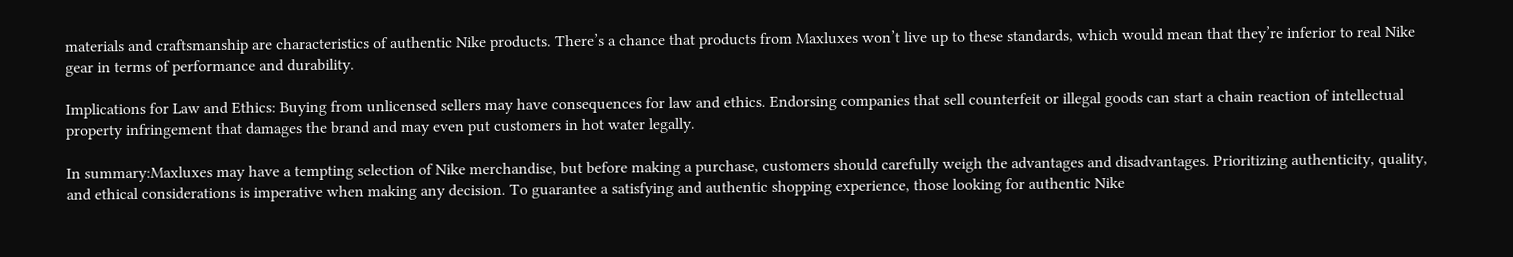materials and craftsmanship are characteristics of authentic Nike products. There’s a chance that products from Maxluxes won’t live up to these standards, which would mean that they’re inferior to real Nike gear in terms of performance and durability.

Implications for Law and Ethics: Buying from unlicensed sellers may have consequences for law and ethics. Endorsing companies that sell counterfeit or illegal goods can start a chain reaction of intellectual property infringement that damages the brand and may even put customers in hot water legally.

In summary:Maxluxes may have a tempting selection of Nike merchandise, but before making a purchase, customers should carefully weigh the advantages and disadvantages. Prioritizing authenticity, quality, and ethical considerations is imperative when making any decision. To guarantee a satisfying and authentic shopping experience, those looking for authentic Nike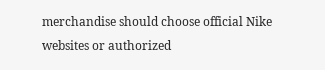merchandise should choose official Nike websites or authorized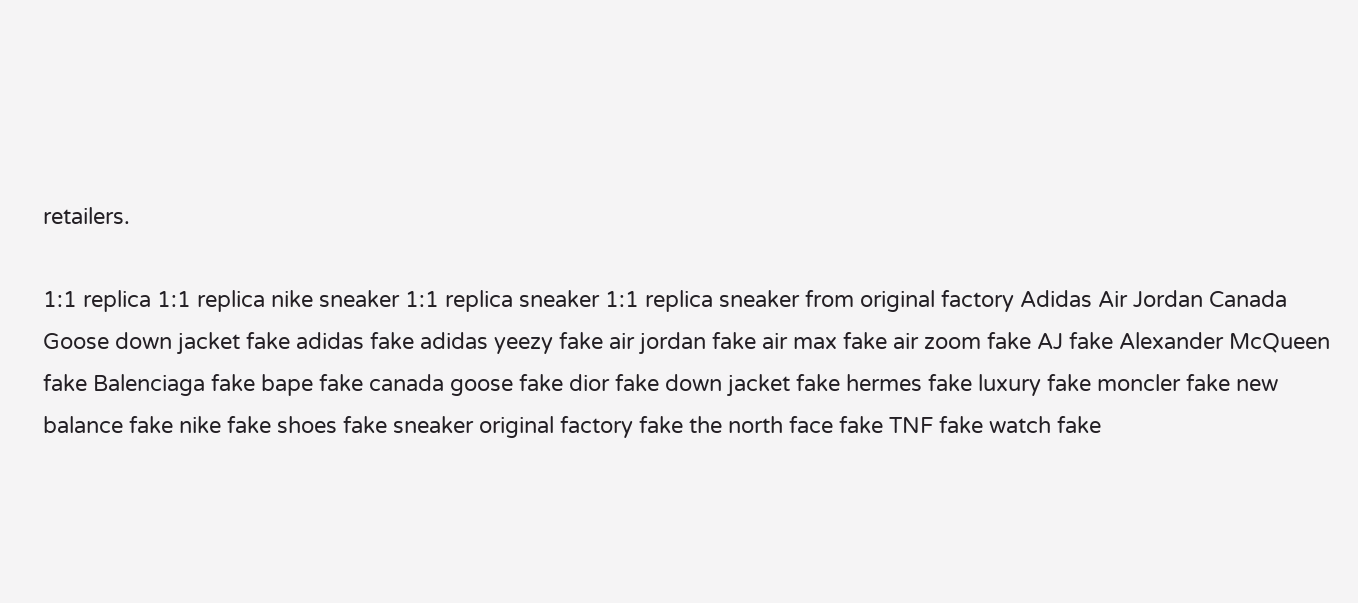retailers.

1:1 replica 1:1 replica nike sneaker 1:1 replica sneaker 1:1 replica sneaker from original factory Adidas Air Jordan Canada Goose down jacket fake adidas fake adidas yeezy fake air jordan fake air max fake air zoom fake AJ fake Alexander McQueen fake Balenciaga fake bape fake canada goose fake dior fake down jacket fake hermes fake luxury fake moncler fake new balance fake nike fake shoes fake sneaker original factory fake the north face fake TNF fake watch fake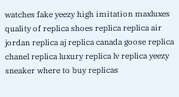watches fake yeezy high imitation maxluxes quality of replica shoes replica replica air jordan replica aj replica canada goose replica chanel replica luxury replica lv replica yeezy sneaker where to buy replicas